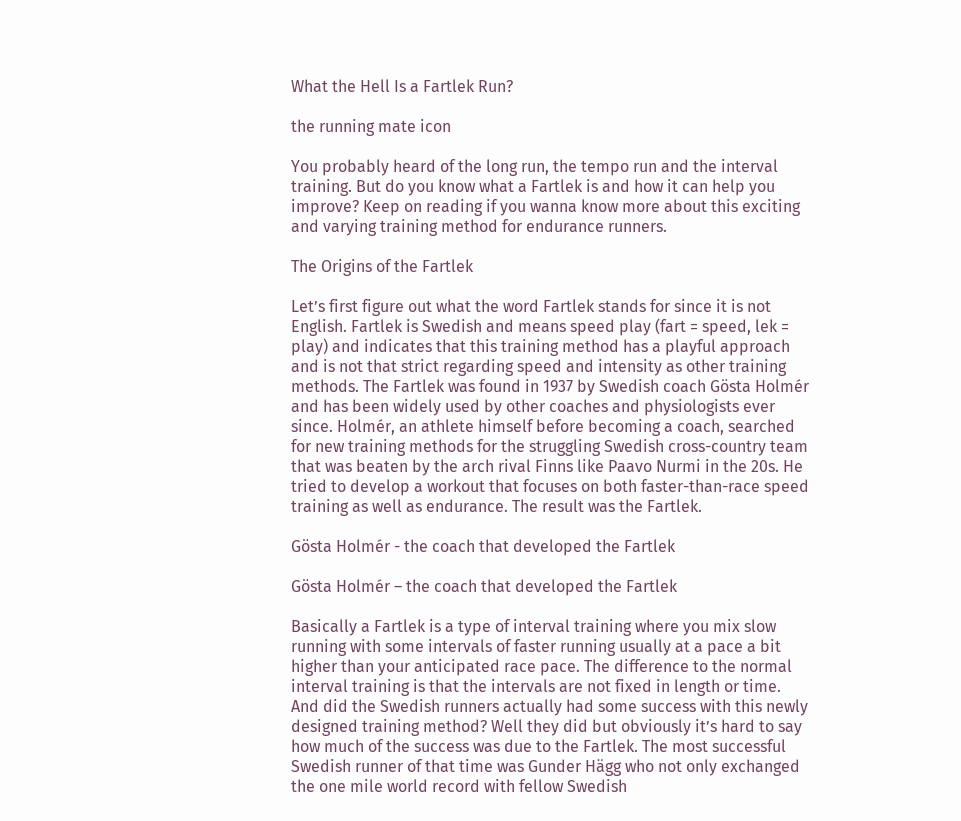What the Hell Is a Fartlek Run?

the running mate icon

You probably heard of the long run, the tempo run and the interval training. But do you know what a Fartlek is and how it can help you improve? Keep on reading if you wanna know more about this exciting and varying training method for endurance runners.

The Origins of the Fartlek

Let’s first figure out what the word Fartlek stands for since it is not English. Fartlek is Swedish and means speed play (fart = speed, lek = play) and indicates that this training method has a playful approach and is not that strict regarding speed and intensity as other training methods. The Fartlek was found in 1937 by Swedish coach Gösta Holmér and has been widely used by other coaches and physiologists ever since. Holmér, an athlete himself before becoming a coach, searched for new training methods for the struggling Swedish cross-country team that was beaten by the arch rival Finns like Paavo Nurmi in the 20s. He tried to develop a workout that focuses on both faster-than-race speed training as well as endurance. The result was the Fartlek.

Gösta Holmér - the coach that developed the Fartlek

Gösta Holmér – the coach that developed the Fartlek

Basically a Fartlek is a type of interval training where you mix slow running with some intervals of faster running usually at a pace a bit higher than your anticipated race pace. The difference to the normal interval training is that the intervals are not fixed in length or time. And did the Swedish runners actually had some success with this newly designed training method? Well they did but obviously it’s hard to say how much of the success was due to the Fartlek. The most successful Swedish runner of that time was Gunder Hägg who not only exchanged the one mile world record with fellow Swedish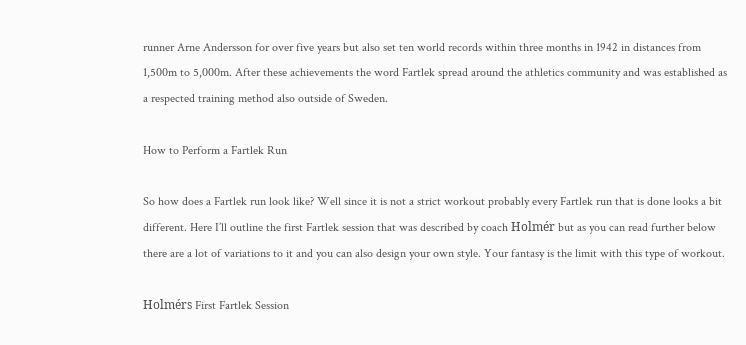runner Arne Andersson for over five years but also set ten world records within three months in 1942 in distances from 1,500m to 5,000m. After these achievements the word Fartlek spread around the athletics community and was established as a respected training method also outside of Sweden.

How to Perform a Fartlek Run

So how does a Fartlek run look like? Well since it is not a strict workout probably every Fartlek run that is done looks a bit different. Here I’ll outline the first Fartlek session that was described by coach Holmér but as you can read further below there are a lot of variations to it and you can also design your own style. Your fantasy is the limit with this type of workout.

Holmérs First Fartlek Session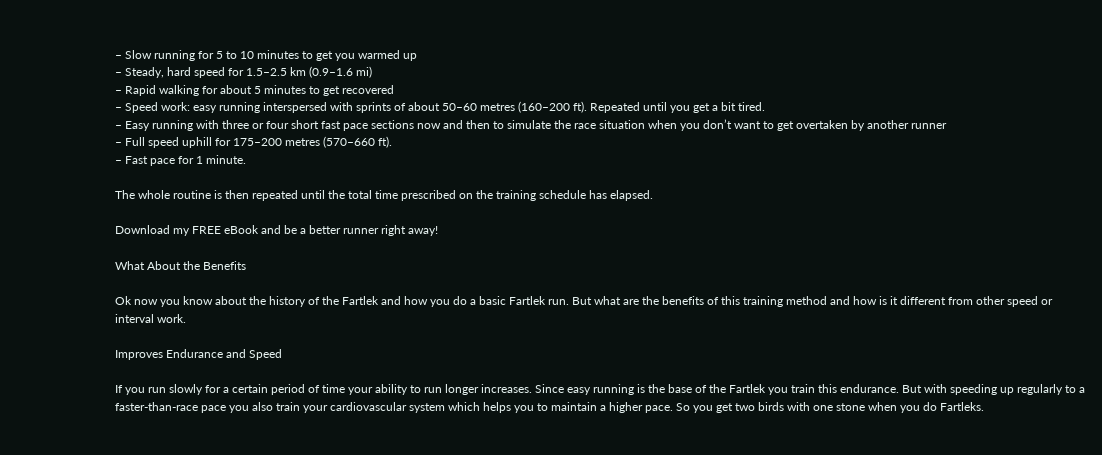– Slow running for 5 to 10 minutes to get you warmed up
– Steady, hard speed for 1.5–2.5 km (0.9–1.6 mi)
– Rapid walking for about 5 minutes to get recovered
– Speed work: easy running interspersed with sprints of about 50–60 metres (160–200 ft). Repeated until you get a bit tired.
– Easy running with three or four short fast pace sections now and then to simulate the race situation when you don’t want to get overtaken by another runner
– Full speed uphill for 175–200 metres (570–660 ft).
– Fast pace for 1 minute.

The whole routine is then repeated until the total time prescribed on the training schedule has elapsed.

Download my FREE eBook and be a better runner right away!

What About the Benefits

Ok now you know about the history of the Fartlek and how you do a basic Fartlek run. But what are the benefits of this training method and how is it different from other speed or interval work.

Improves Endurance and Speed

If you run slowly for a certain period of time your ability to run longer increases. Since easy running is the base of the Fartlek you train this endurance. But with speeding up regularly to a faster-than-race pace you also train your cardiovascular system which helps you to maintain a higher pace. So you get two birds with one stone when you do Fartleks.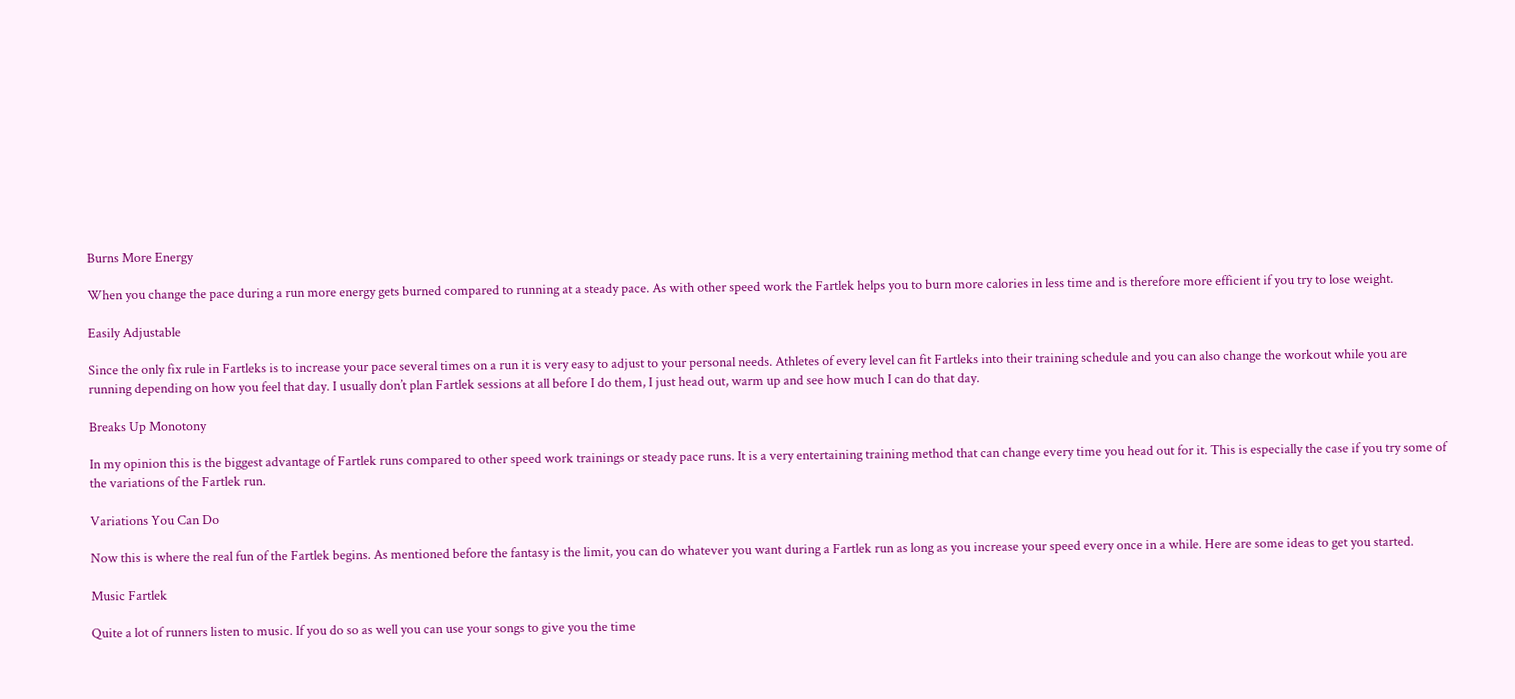Burns More Energy

When you change the pace during a run more energy gets burned compared to running at a steady pace. As with other speed work the Fartlek helps you to burn more calories in less time and is therefore more efficient if you try to lose weight.

Easily Adjustable

Since the only fix rule in Fartleks is to increase your pace several times on a run it is very easy to adjust to your personal needs. Athletes of every level can fit Fartleks into their training schedule and you can also change the workout while you are running depending on how you feel that day. I usually don’t plan Fartlek sessions at all before I do them, I just head out, warm up and see how much I can do that day.

Breaks Up Monotony

In my opinion this is the biggest advantage of Fartlek runs compared to other speed work trainings or steady pace runs. It is a very entertaining training method that can change every time you head out for it. This is especially the case if you try some of the variations of the Fartlek run.

Variations You Can Do

Now this is where the real fun of the Fartlek begins. As mentioned before the fantasy is the limit, you can do whatever you want during a Fartlek run as long as you increase your speed every once in a while. Here are some ideas to get you started.

Music Fartlek

Quite a lot of runners listen to music. If you do so as well you can use your songs to give you the time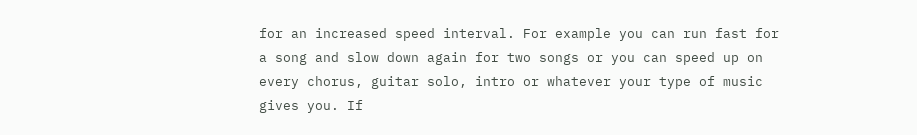for an increased speed interval. For example you can run fast for a song and slow down again for two songs or you can speed up on every chorus, guitar solo, intro or whatever your type of music gives you. If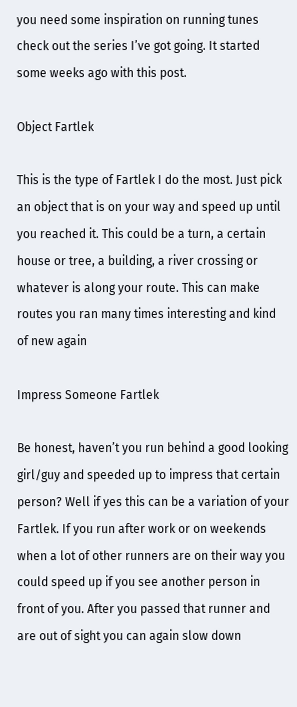you need some inspiration on running tunes check out the series I’ve got going. It started some weeks ago with this post.

Object Fartlek

This is the type of Fartlek I do the most. Just pick an object that is on your way and speed up until you reached it. This could be a turn, a certain house or tree, a building, a river crossing or whatever is along your route. This can make routes you ran many times interesting and kind of new again

Impress Someone Fartlek

Be honest, haven’t you run behind a good looking girl/guy and speeded up to impress that certain person? Well if yes this can be a variation of your Fartlek. If you run after work or on weekends when a lot of other runners are on their way you could speed up if you see another person in front of you. After you passed that runner and are out of sight you can again slow down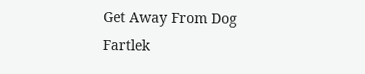Get Away From Dog Fartlek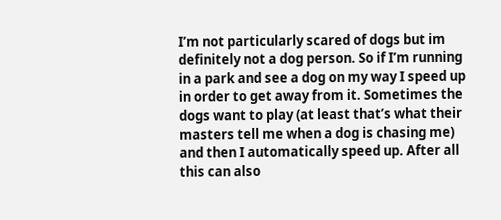I’m not particularly scared of dogs but im definitely not a dog person. So if I’m running in a park and see a dog on my way I speed up in order to get away from it. Sometimes the dogs want to play (at least that’s what their masters tell me when a dog is chasing me) and then I automatically speed up. After all this can also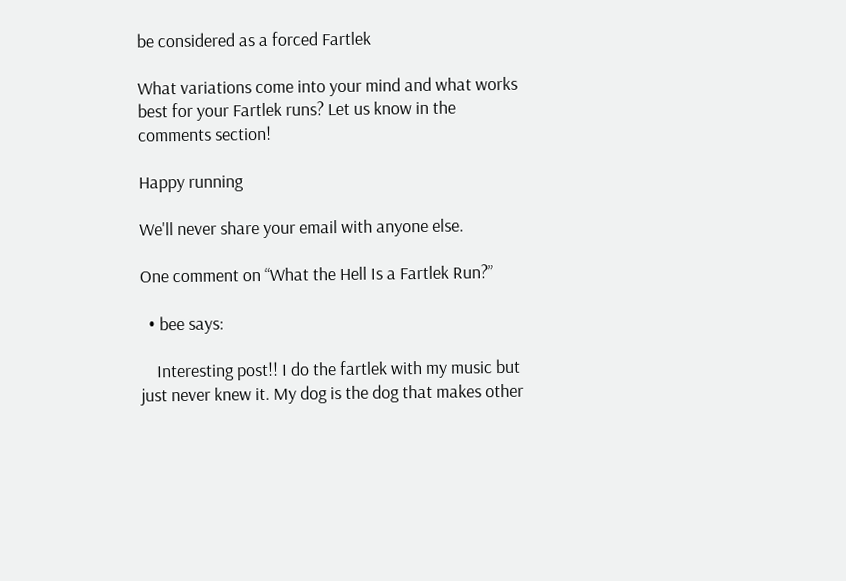be considered as a forced Fartlek

What variations come into your mind and what works best for your Fartlek runs? Let us know in the comments section!

Happy running

We'll never share your email with anyone else.

One comment on “What the Hell Is a Fartlek Run?”

  • bee says:

    Interesting post!! I do the fartlek with my music but just never knew it. My dog is the dog that makes other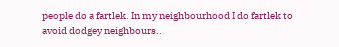people do a fartlek. In my neighbourhood I do fartlek to avoid dodgey neighbours..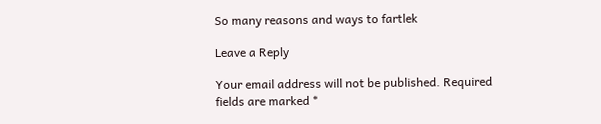So many reasons and ways to fartlek

Leave a Reply

Your email address will not be published. Required fields are marked *